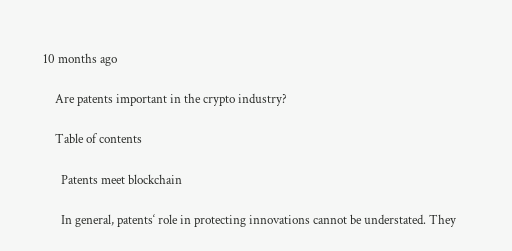10 months ago

    Are patents important in the crypto industry?

    Table of contents

      Patents meet blockchain

      In general, patents‘ role in protecting innovations cannot be understated. They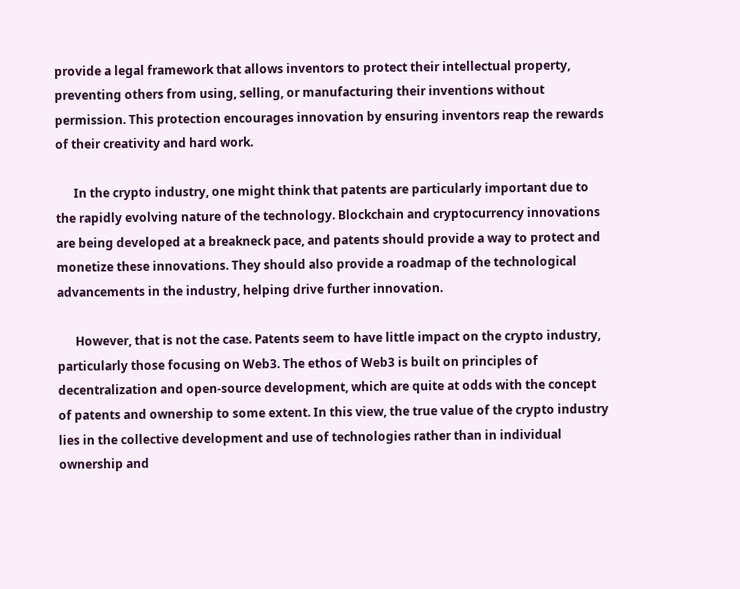provide a legal framework that allows inventors to protect their intellectual property, preventing others from using, selling, or manufacturing their inventions without permission. This protection encourages innovation by ensuring inventors reap the rewards of their creativity and hard work.

      In the crypto industry, one might think that patents are particularly important due to the rapidly evolving nature of the technology. Blockchain and cryptocurrency innovations are being developed at a breakneck pace, and patents should provide a way to protect and monetize these innovations. They should also provide a roadmap of the technological advancements in the industry, helping drive further innovation.

      However, that is not the case. Patents seem to have little impact on the crypto industry, particularly those focusing on Web3. The ethos of Web3 is built on principles of decentralization and open-source development, which are quite at odds with the concept of patents and ownership to some extent. In this view, the true value of the crypto industry lies in the collective development and use of technologies rather than in individual ownership and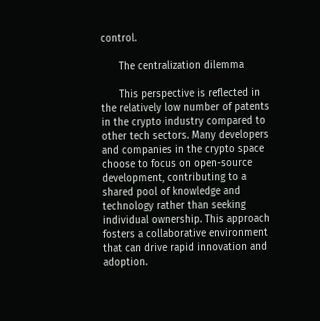control.

      The centralization dilemma

      This perspective is reflected in the relatively low number of patents in the crypto industry compared to other tech sectors. Many developers and companies in the crypto space choose to focus on open-source development, contributing to a shared pool of knowledge and technology rather than seeking individual ownership. This approach fosters a collaborative environment that can drive rapid innovation and adoption.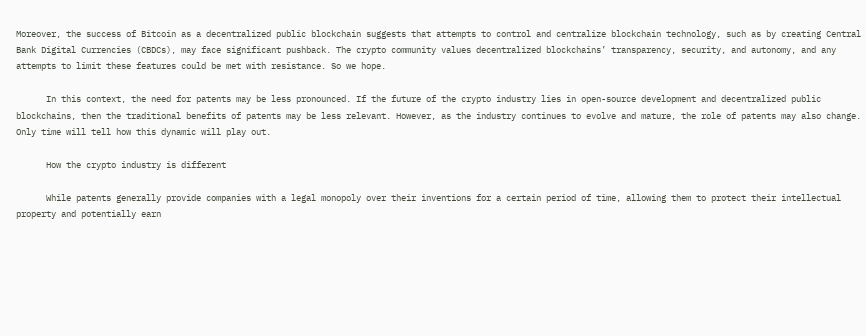Moreover, the success of Bitcoin as a decentralized public blockchain suggests that attempts to control and centralize blockchain technology, such as by creating Central Bank Digital Currencies (CBDCs), may face significant pushback. The crypto community values decentralized blockchains’ transparency, security, and autonomy, and any attempts to limit these features could be met with resistance. So we hope.

      In this context, the need for patents may be less pronounced. If the future of the crypto industry lies in open-source development and decentralized public blockchains, then the traditional benefits of patents may be less relevant. However, as the industry continues to evolve and mature, the role of patents may also change. Only time will tell how this dynamic will play out.

      How the crypto industry is different

      While patents generally provide companies with a legal monopoly over their inventions for a certain period of time, allowing them to protect their intellectual property and potentially earn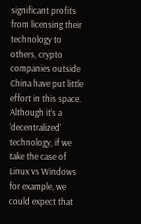significant profits from licensing their technology to others, crypto companies outside China have put little effort in this space. Although it’s a ‘decentralized’ technology, if we take the case of Linux vs Windows for example, we could expect that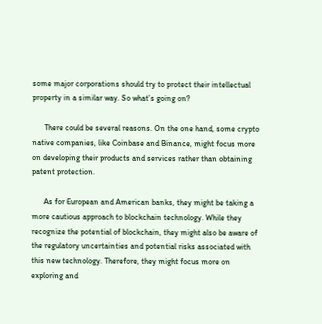some major corporations should try to protect their intellectual property in a similar way. So what’s going on?

      There could be several reasons. On the one hand, some crypto native companies, like Coinbase and Binance, might focus more on developing their products and services rather than obtaining patent protection.

      As for European and American banks, they might be taking a more cautious approach to blockchain technology. While they recognize the potential of blockchain, they might also be aware of the regulatory uncertainties and potential risks associated with this new technology. Therefore, they might focus more on exploring and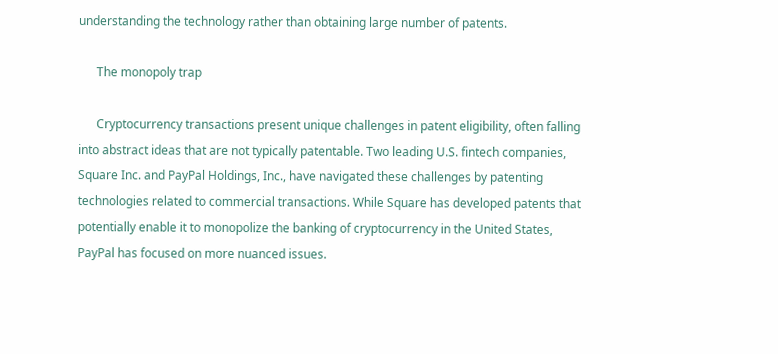understanding the technology rather than obtaining large number of patents.

      The monopoly trap

      Cryptocurrency transactions present unique challenges in patent eligibility, often falling into abstract ideas that are not typically patentable. Two leading U.S. fintech companies, Square Inc. and PayPal Holdings, Inc., have navigated these challenges by patenting technologies related to commercial transactions. While Square has developed patents that potentially enable it to monopolize the banking of cryptocurrency in the United States, PayPal has focused on more nuanced issues.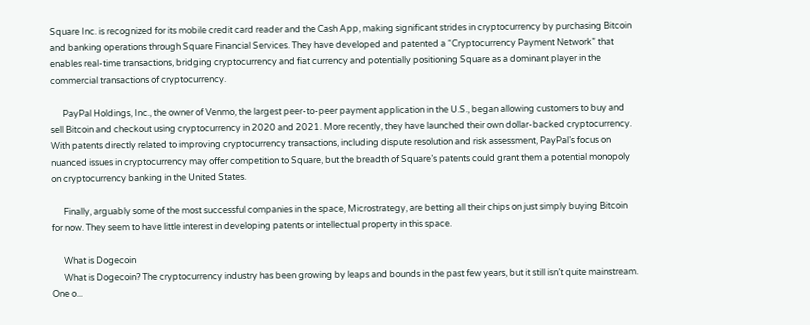Square Inc. is recognized for its mobile credit card reader and the Cash App, making significant strides in cryptocurrency by purchasing Bitcoin and banking operations through Square Financial Services. They have developed and patented a “Cryptocurrency Payment Network” that enables real-time transactions, bridging cryptocurrency and fiat currency and potentially positioning Square as a dominant player in the commercial transactions of cryptocurrency.

      PayPal Holdings, Inc., the owner of Venmo, the largest peer-to-peer payment application in the U.S., began allowing customers to buy and sell Bitcoin and checkout using cryptocurrency in 2020 and 2021. More recently, they have launched their own dollar-backed cryptocurrency. With patents directly related to improving cryptocurrency transactions, including dispute resolution and risk assessment, PayPal’s focus on nuanced issues in cryptocurrency may offer competition to Square, but the breadth of Square’s patents could grant them a potential monopoly on cryptocurrency banking in the United States.

      Finally, arguably some of the most successful companies in the space, Microstrategy, are betting all their chips on just simply buying Bitcoin for now. They seem to have little interest in developing patents or intellectual property in this space.

      What is Dogecoin
      What is Dogecoin? The cryptocurrency industry has been growing by leaps and bounds in the past few years, but it still isn’t quite mainstream. One o...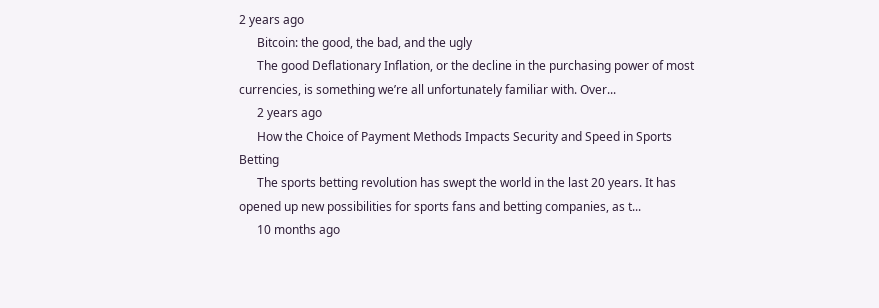2 years ago
      Bitcoin: the good, the bad, and the ugly
      The good Deflationary Inflation, or the decline in the purchasing power of most currencies, is something we’re all unfortunately familiar with. Over...
      2 years ago
      How the Choice of Payment Methods Impacts Security and Speed in Sports Betting
      The sports betting revolution has swept the world in the last 20 years. It has opened up new possibilities for sports fans and betting companies, as t...
      10 months ago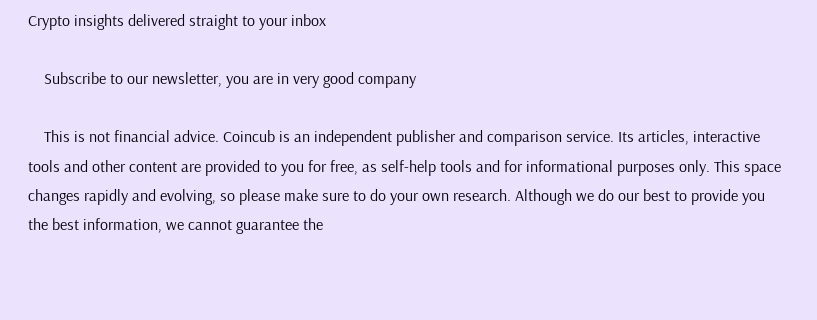Crypto insights delivered straight to your inbox

    Subscribe to our newsletter, you are in very good company

    This is not financial advice. Coincub is an independent publisher and comparison service. Its articles, interactive tools and other content are provided to you for free, as self-help tools and for informational purposes only. This space changes rapidly and evolving, so please make sure to do your own research. Although we do our best to provide you the best information, we cannot guarantee the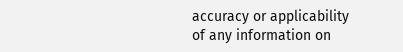accuracy or applicability of any information on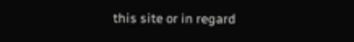this site or in regard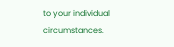to your individual circumstances.